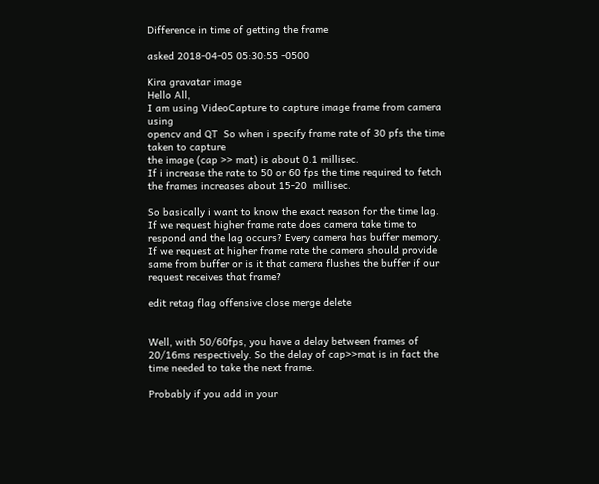Difference in time of getting the frame

asked 2018-04-05 05:30:55 -0500

Kira gravatar image
Hello All,
I am using VideoCapture to capture image frame from camera using
opencv and QT  So when i specify frame rate of 30 pfs the time taken to capture
the image (cap >> mat) is about 0.1 millisec.
If i increase the rate to 50 or 60 fps the time required to fetch the frames increases about 15-20  millisec.

So basically i want to know the exact reason for the time lag. If we request higher frame rate does camera take time to respond and the lag occurs? Every camera has buffer memory. If we request at higher frame rate the camera should provide same from buffer or is it that camera flushes the buffer if our request receives that frame?

edit retag flag offensive close merge delete


Well, with 50/60fps, you have a delay between frames of 20/16ms respectively. So the delay of cap>>mat is in fact the time needed to take the next frame.

Probably if you add in your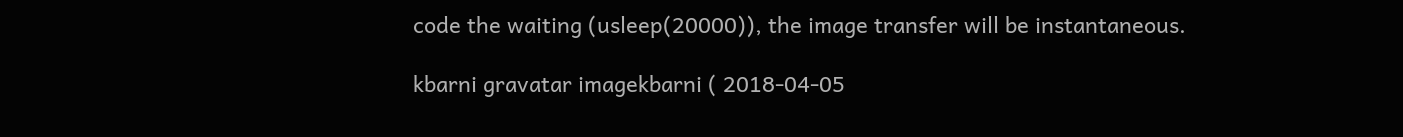code the waiting (usleep(20000)), the image transfer will be instantaneous.

kbarni gravatar imagekbarni ( 2018-04-05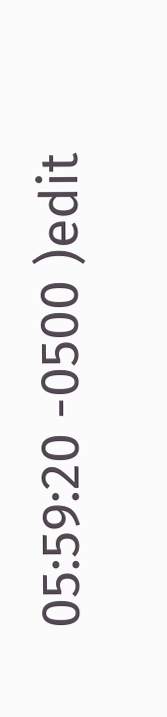05:59:20 -0500 )edit